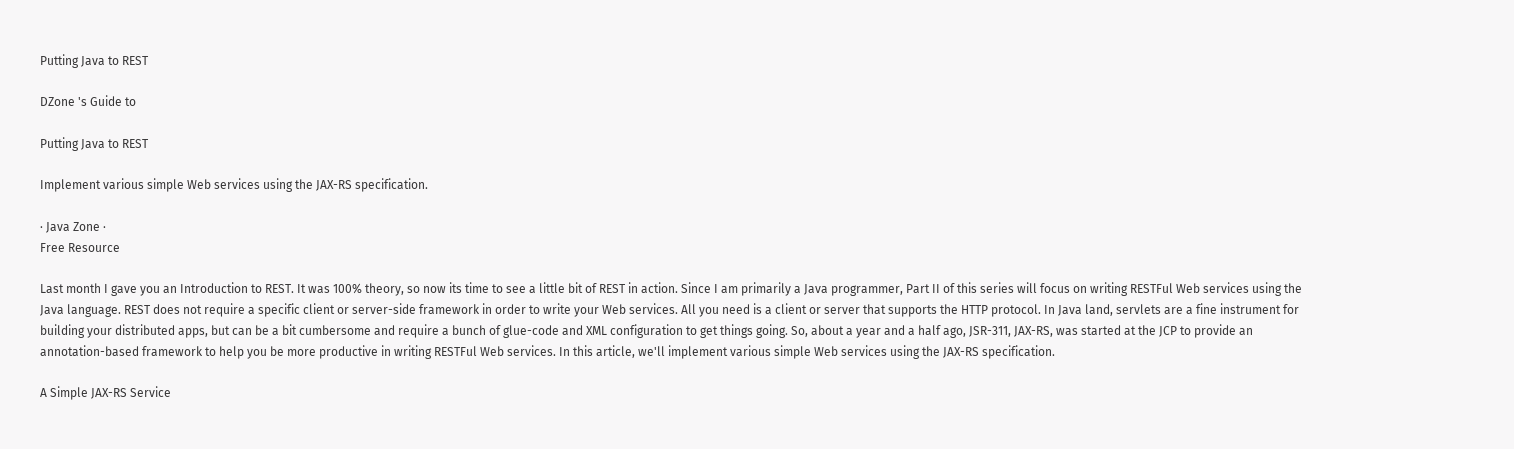Putting Java to REST

DZone 's Guide to

Putting Java to REST

Implement various simple Web services using the JAX-RS specification.

· Java Zone ·
Free Resource

Last month I gave you an Introduction to REST. It was 100% theory, so now its time to see a little bit of REST in action. Since I am primarily a Java programmer, Part II of this series will focus on writing RESTFul Web services using the Java language. REST does not require a specific client or server-side framework in order to write your Web services. All you need is a client or server that supports the HTTP protocol. In Java land, servlets are a fine instrument for building your distributed apps, but can be a bit cumbersome and require a bunch of glue-code and XML configuration to get things going. So, about a year and a half ago, JSR-311, JAX-RS, was started at the JCP to provide an annotation-based framework to help you be more productive in writing RESTFul Web services. In this article, we'll implement various simple Web services using the JAX-RS specification.

A Simple JAX-RS Service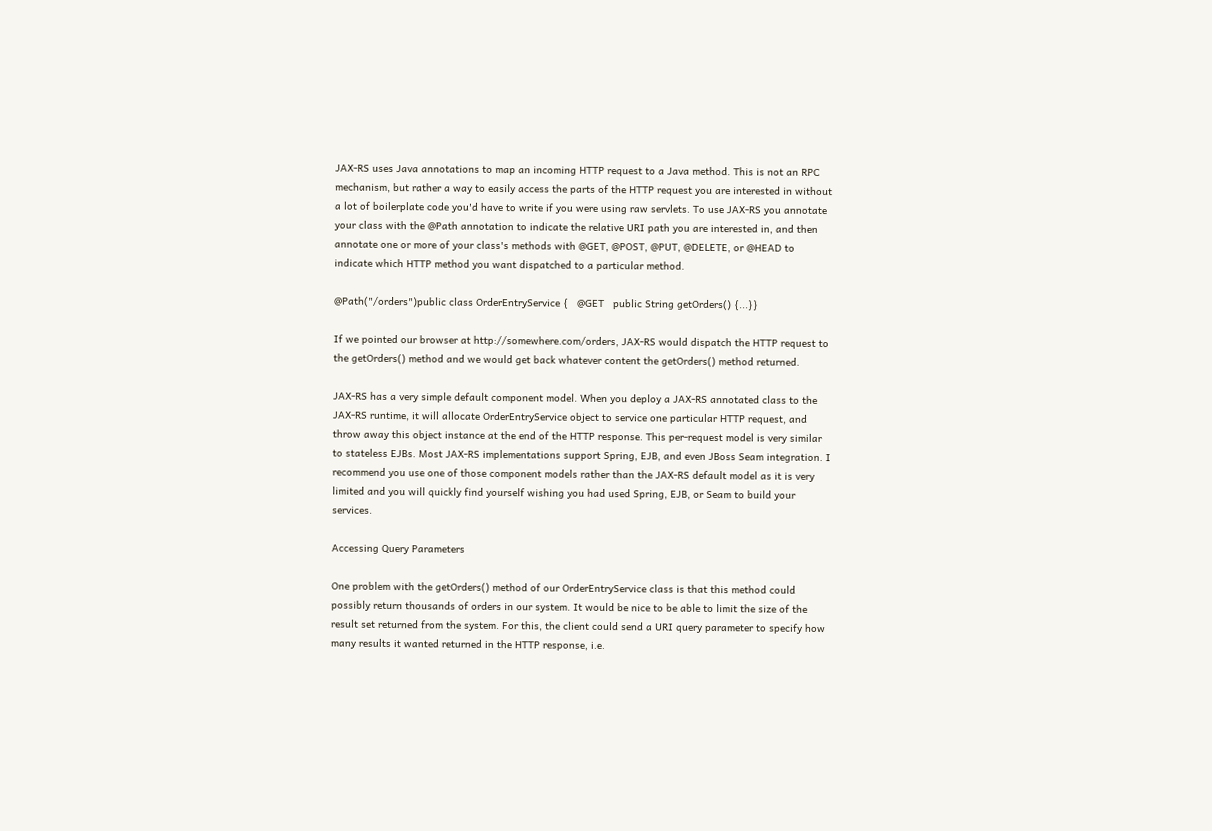JAX-RS uses Java annotations to map an incoming HTTP request to a Java method. This is not an RPC mechanism, but rather a way to easily access the parts of the HTTP request you are interested in without a lot of boilerplate code you'd have to write if you were using raw servlets. To use JAX-RS you annotate your class with the @Path annotation to indicate the relative URI path you are interested in, and then annotate one or more of your class's methods with @GET, @POST, @PUT, @DELETE, or @HEAD to indicate which HTTP method you want dispatched to a particular method.

@Path("/orders")public class OrderEntryService {   @GET   public String getOrders() {...}}

If we pointed our browser at http://somewhere.com/orders, JAX-RS would dispatch the HTTP request to the getOrders() method and we would get back whatever content the getOrders() method returned.

JAX-RS has a very simple default component model. When you deploy a JAX-RS annotated class to the JAX-RS runtime, it will allocate OrderEntryService object to service one particular HTTP request, and throw away this object instance at the end of the HTTP response. This per-request model is very similar to stateless EJBs. Most JAX-RS implementations support Spring, EJB, and even JBoss Seam integration. I recommend you use one of those component models rather than the JAX-RS default model as it is very limited and you will quickly find yourself wishing you had used Spring, EJB, or Seam to build your services.

Accessing Query Parameters

One problem with the getOrders() method of our OrderEntryService class is that this method could possibly return thousands of orders in our system. It would be nice to be able to limit the size of the result set returned from the system. For this, the client could send a URI query parameter to specify how many results it wanted returned in the HTTP response, i.e.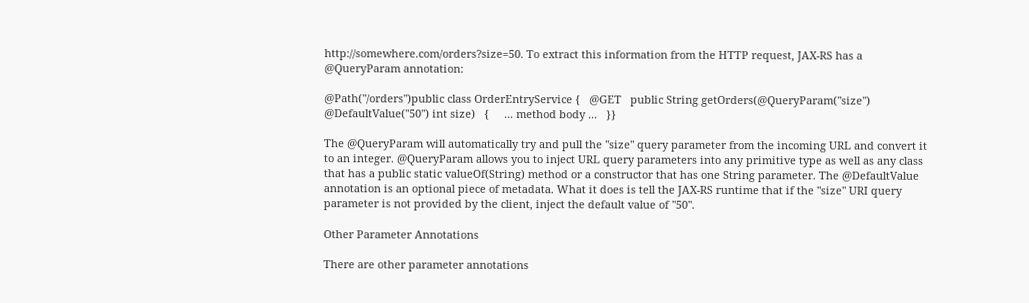http://somewhere.com/orders?size=50. To extract this information from the HTTP request, JAX-RS has a @QueryParam annotation:

@Path("/orders")public class OrderEntryService {   @GET   public String getOrders(@QueryParam("size")                           @DefaultValue("50") int size)   {     ... method body ...   }}

The @QueryParam will automatically try and pull the "size" query parameter from the incoming URL and convert it to an integer. @QueryParam allows you to inject URL query parameters into any primitive type as well as any class that has a public static valueOf(String) method or a constructor that has one String parameter. The @DefaultValue annotation is an optional piece of metadata. What it does is tell the JAX-RS runtime that if the "size" URI query parameter is not provided by the client, inject the default value of "50".

Other Parameter Annotations

There are other parameter annotations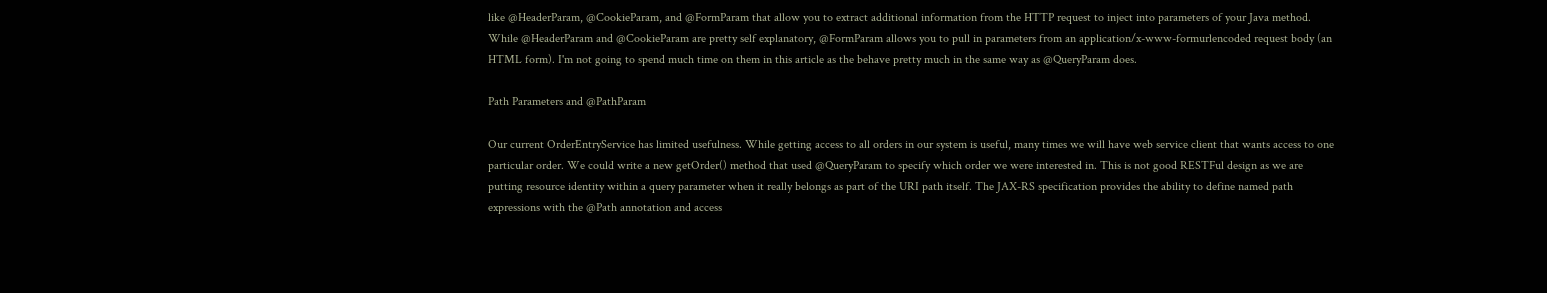like @HeaderParam, @CookieParam, and @FormParam that allow you to extract additional information from the HTTP request to inject into parameters of your Java method. While @HeaderParam and @CookieParam are pretty self explanatory, @FormParam allows you to pull in parameters from an application/x-www-formurlencoded request body (an HTML form). I'm not going to spend much time on them in this article as the behave pretty much in the same way as @QueryParam does.

Path Parameters and @PathParam

Our current OrderEntryService has limited usefulness. While getting access to all orders in our system is useful, many times we will have web service client that wants access to one particular order. We could write a new getOrder() method that used @QueryParam to specify which order we were interested in. This is not good RESTFul design as we are putting resource identity within a query parameter when it really belongs as part of the URI path itself. The JAX-RS specification provides the ability to define named path expressions with the @Path annotation and access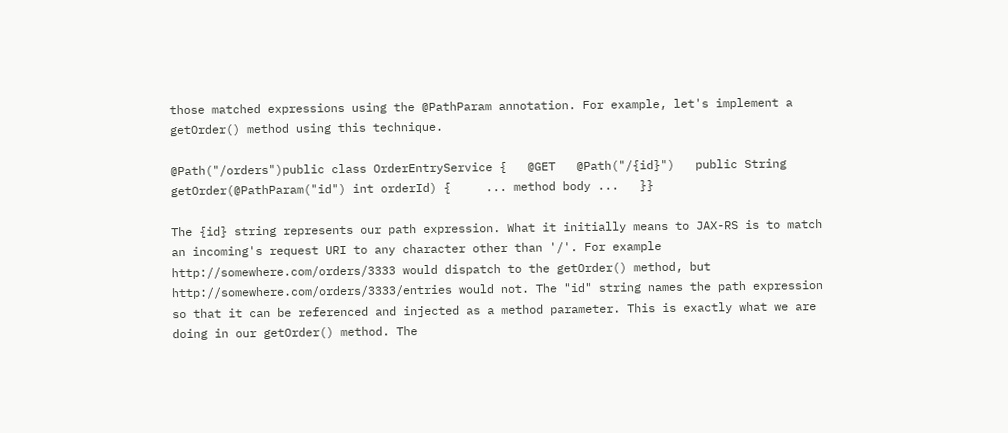those matched expressions using the @PathParam annotation. For example, let's implement a getOrder() method using this technique.

@Path("/orders")public class OrderEntryService {   @GET   @Path("/{id}")   public String getOrder(@PathParam("id") int orderId) {     ... method body ...   }}

The {id} string represents our path expression. What it initially means to JAX-RS is to match an incoming's request URI to any character other than '/'. For example http://somewhere.com/orders/3333 would dispatch to the getOrder() method, but http://somewhere.com/orders/3333/entries would not. The "id" string names the path expression so that it can be referenced and injected as a method parameter. This is exactly what we are doing in our getOrder() method. The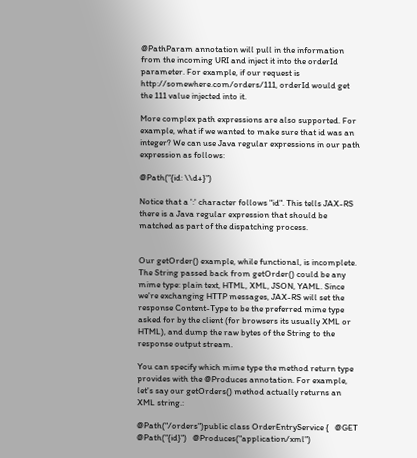@PathParam annotation will pull in the information from the incoming URI and inject it into the orderId parameter. For example, if our request is http://somewhere.com/orders/111, orderId would get the 111 value injected into it.

More complex path expressions are also supported. For example, what if we wanted to make sure that id was an integer? We can use Java regular expressions in our path expression as follows:

@Path("{id: \\d+}")

Notice that a ':' character follows "id". This tells JAX-RS there is a Java regular expression that should be matched as part of the dispatching process.


Our getOrder() example, while functional, is incomplete. The String passed back from getOrder() could be any mime type: plain text, HTML, XML, JSON, YAML. Since we're exchanging HTTP messages, JAX-RS will set the response Content-Type to be the preferred mime type asked for by the client (for browsers its usually XML or HTML), and dump the raw bytes of the String to the response output stream.

You can specify which mime type the method return type provides with the @Produces annotation. For example, let's say our getOrders() method actually returns an XML string.:

@Path("/orders")public class OrderEntryService {   @GET   @Path("{id}")   @Produces("application/xml")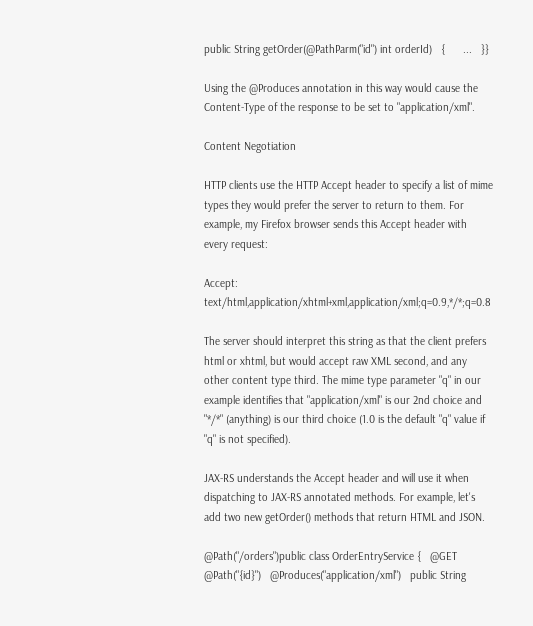public String getOrder(@PathParm("id") int orderId)   {      ...   }}

Using the @Produces annotation in this way would cause the Content-Type of the response to be set to "application/xml".

Content Negotiation

HTTP clients use the HTTP Accept header to specify a list of mime types they would prefer the server to return to them. For example, my Firefox browser sends this Accept header with every request:

Accept: text/html,application/xhtml+xml,application/xml;q=0.9,*/*;q=0.8

The server should interpret this string as that the client prefers html or xhtml, but would accept raw XML second, and any other content type third. The mime type parameter "q" in our example identifies that "application/xml" is our 2nd choice and "*/*" (anything) is our third choice (1.0 is the default "q" value if "q" is not specified).

JAX-RS understands the Accept header and will use it when dispatching to JAX-RS annotated methods. For example, let's add two new getOrder() methods that return HTML and JSON.

@Path("/orders")public class OrderEntryService {   @GET   @Path("{id}")   @Produces("application/xml")   public String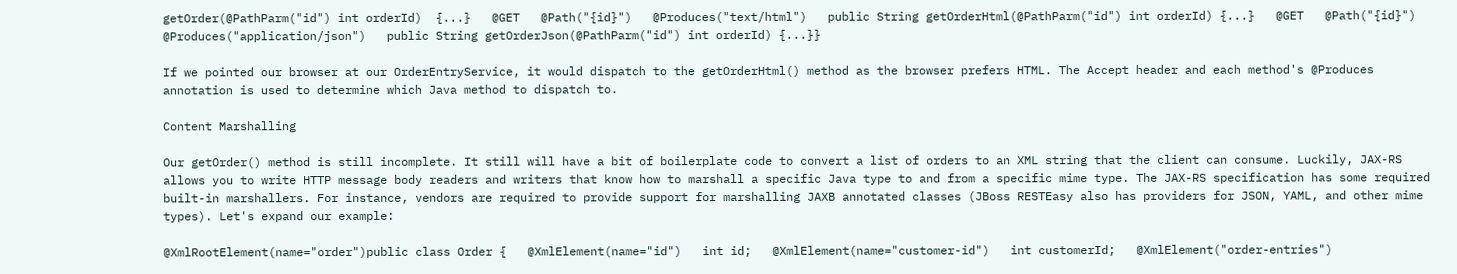getOrder(@PathParm("id") int orderId)  {...}   @GET   @Path("{id}")   @Produces("text/html")   public String getOrderHtml(@PathParm("id") int orderId) {...}   @GET   @Path("{id}")   @Produces("application/json")   public String getOrderJson(@PathParm("id") int orderId) {...}}

If we pointed our browser at our OrderEntryService, it would dispatch to the getOrderHtml() method as the browser prefers HTML. The Accept header and each method's @Produces annotation is used to determine which Java method to dispatch to.

Content Marshalling

Our getOrder() method is still incomplete. It still will have a bit of boilerplate code to convert a list of orders to an XML string that the client can consume. Luckily, JAX-RS allows you to write HTTP message body readers and writers that know how to marshall a specific Java type to and from a specific mime type. The JAX-RS specification has some required built-in marshallers. For instance, vendors are required to provide support for marshalling JAXB annotated classes (JBoss RESTEasy also has providers for JSON, YAML, and other mime types). Let's expand our example:

@XmlRootElement(name="order")public class Order {   @XmlElement(name="id")   int id;   @XmlElement(name="customer-id")   int customerId;   @XmlElement("order-entries")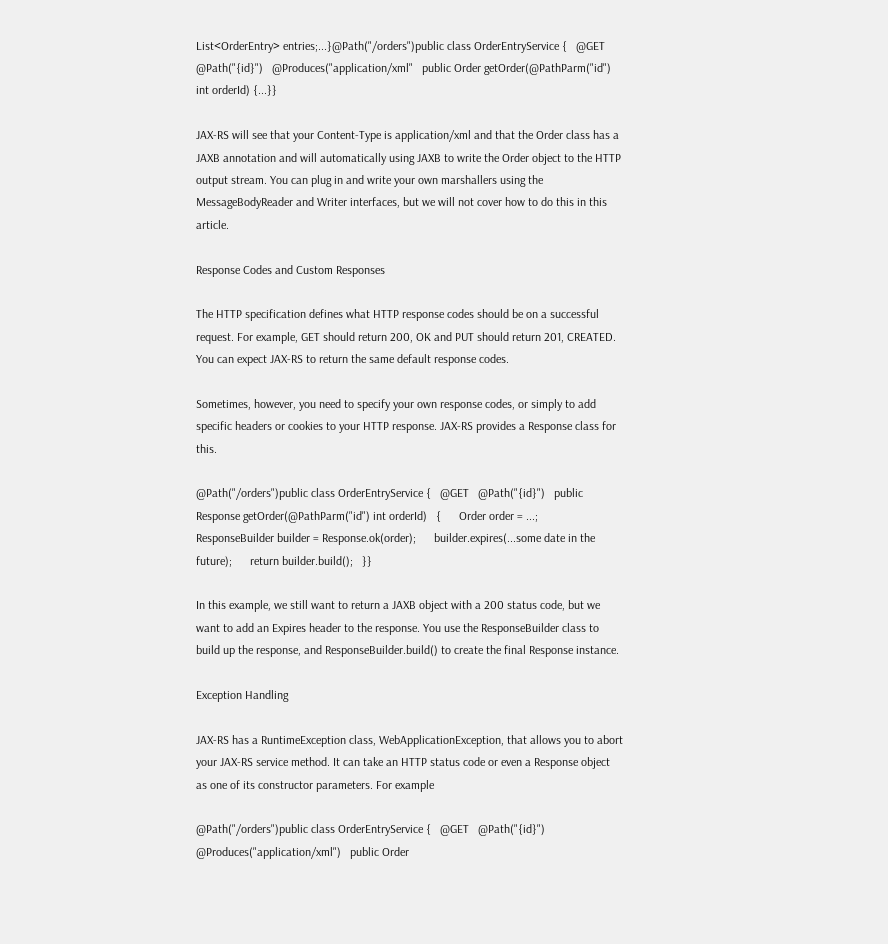List<OrderEntry> entries;...}@Path("/orders")public class OrderEntryService {   @GET   @Path("{id}")   @Produces("application/xml"   public Order getOrder(@PathParm("id") int orderId) {...}}

JAX-RS will see that your Content-Type is application/xml and that the Order class has a JAXB annotation and will automatically using JAXB to write the Order object to the HTTP output stream. You can plug in and write your own marshallers using the MessageBodyReader and Writer interfaces, but we will not cover how to do this in this article.

Response Codes and Custom Responses

The HTTP specification defines what HTTP response codes should be on a successful request. For example, GET should return 200, OK and PUT should return 201, CREATED. You can expect JAX-RS to return the same default response codes.

Sometimes, however, you need to specify your own response codes, or simply to add specific headers or cookies to your HTTP response. JAX-RS provides a Response class for this.

@Path("/orders")public class OrderEntryService {   @GET   @Path("{id}")   public Response getOrder(@PathParm("id") int orderId)   {      Order order = ...;      ResponseBuilder builder = Response.ok(order);      builder.expires(...some date in the future);      return builder.build();   }}

In this example, we still want to return a JAXB object with a 200 status code, but we want to add an Expires header to the response. You use the ResponseBuilder class to build up the response, and ResponseBuilder.build() to create the final Response instance.

Exception Handling

JAX-RS has a RuntimeException class, WebApplicationException, that allows you to abort your JAX-RS service method. It can take an HTTP status code or even a Response object as one of its constructor parameters. For example

@Path("/orders")public class OrderEntryService {   @GET   @Path("{id}")   @Produces("application/xml")   public Order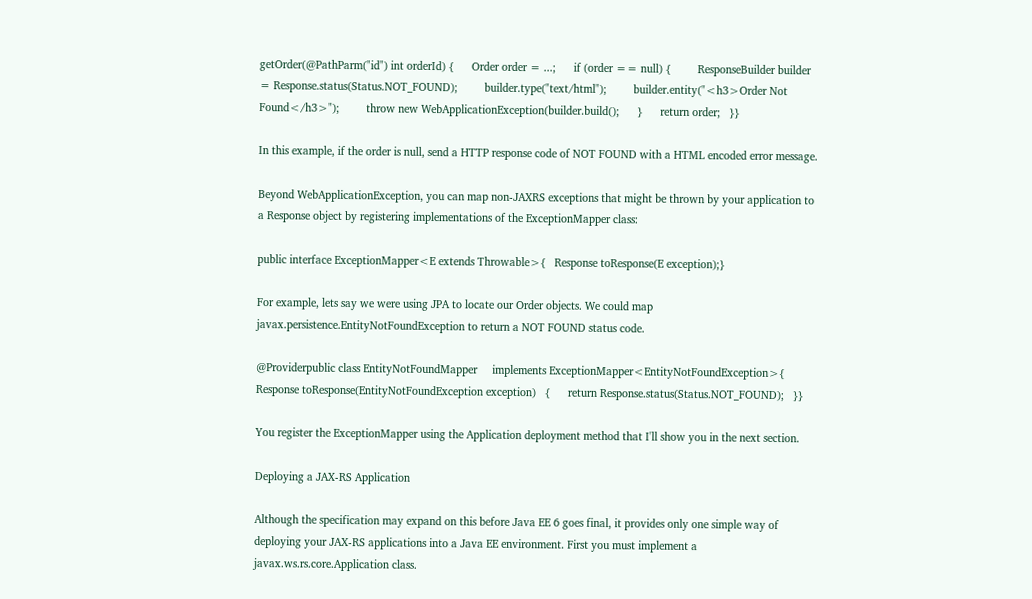getOrder(@PathParm("id") int orderId) {      Order order = ...;      if (order == null) {         ResponseBuilder builder = Response.status(Status.NOT_FOUND);         builder.type("text/html");         builder.entity("<h3>Order Not Found</h3>");         throw new WebApplicationException(builder.build();      }      return order;   }}

In this example, if the order is null, send a HTTP response code of NOT FOUND with a HTML encoded error message.

Beyond WebApplicationException, you can map non-JAXRS exceptions that might be thrown by your application to a Response object by registering implementations of the ExceptionMapper class:

public interface ExceptionMapper<E extends Throwable>{   Response toResponse(E exception);}

For example, lets say we were using JPA to locate our Order objects. We could map javax.persistence.EntityNotFoundException to return a NOT FOUND status code.

@Providerpublic class EntityNotFoundMapper     implements ExceptionMapper<EntityNotFoundException>{   Response toResponse(EntityNotFoundException exception)   {      return Response.status(Status.NOT_FOUND);   }}

You register the ExceptionMapper using the Application deployment method that I'll show you in the next section.

Deploying a JAX-RS Application

Although the specification may expand on this before Java EE 6 goes final, it provides only one simple way of deploying your JAX-RS applications into a Java EE environment. First you must implement a javax.ws.rs.core.Application class.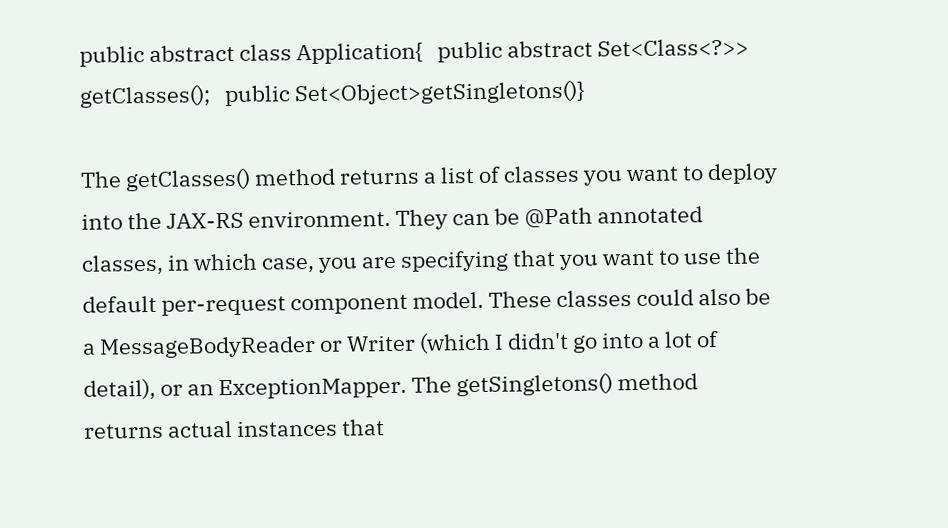public abstract class Application{   public abstract Set<Class<?>> getClasses();   public Set<Object>getSingletons()}

The getClasses() method returns a list of classes you want to deploy into the JAX-RS environment. They can be @Path annotated classes, in which case, you are specifying that you want to use the default per-request component model. These classes could also be a MessageBodyReader or Writer (which I didn't go into a lot of detail), or an ExceptionMapper. The getSingletons() method returns actual instances that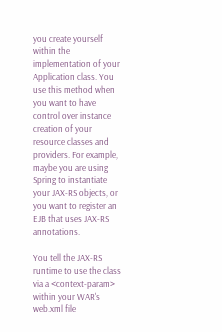you create yourself within the implementation of your Application class. You use this method when you want to have control over instance creation of your resource classes and providers. For example, maybe you are using Spring to instantiate your JAX-RS objects, or you want to register an EJB that uses JAX-RS annotations.

You tell the JAX-RS runtime to use the class via a <context-param> within your WAR's web.xml file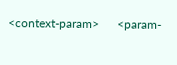<context-param>      <param-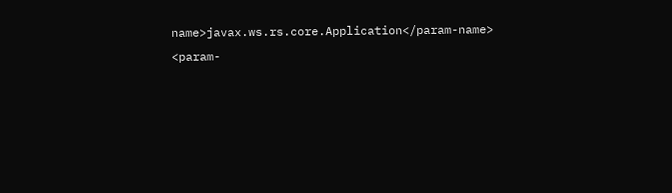name>javax.ws.rs.core.Application</param-name>      <param-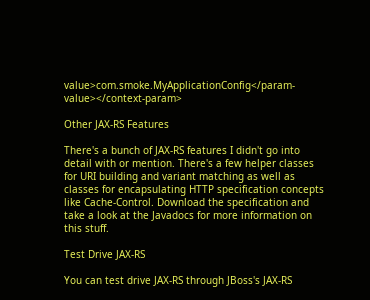value>com.smoke.MyApplicationConfig</param-value></context-param>

Other JAX-RS Features

There's a bunch of JAX-RS features I didn't go into detail with or mention. There's a few helper classes for URI building and variant matching as well as classes for encapsulating HTTP specification concepts like Cache-Control. Download the specification and take a look at the Javadocs for more information on this stuff.

Test Drive JAX-RS

You can test drive JAX-RS through JBoss's JAX-RS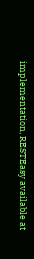implementation, RESTEasy available at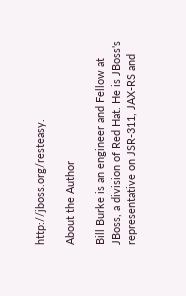http://jboss.org/resteasy.

About the Author

Bill Burke is an engineer and Fellow at JBoss, a division of Red Hat. He is JBoss's representative on JSR-311, JAX-RS and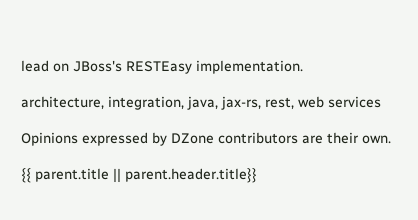lead on JBoss's RESTEasy implementation.

architecture, integration, java, jax-rs, rest, web services

Opinions expressed by DZone contributors are their own.

{{ parent.title || parent.header.title}}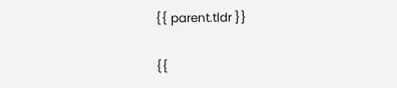{{ parent.tldr }}

{{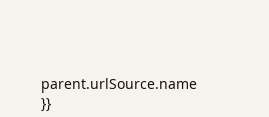parent.urlSource.name }}